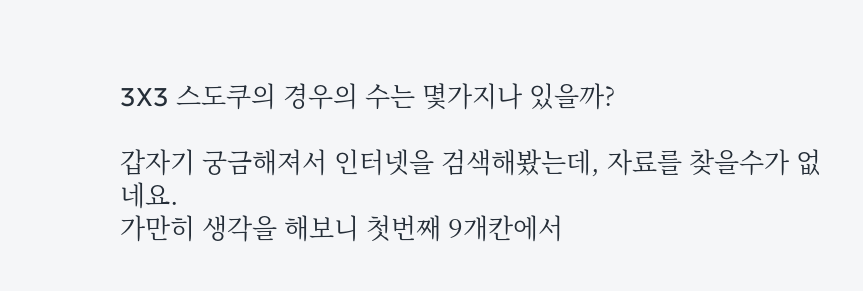3X3 스도쿠의 경우의 수는 몇가지나 있을까?

갑자기 궁금해져서 인터넷을 검색해봤는데, 자료를 찾을수가 없네요.
가만히 생각을 해보니 첫번째 9개칸에서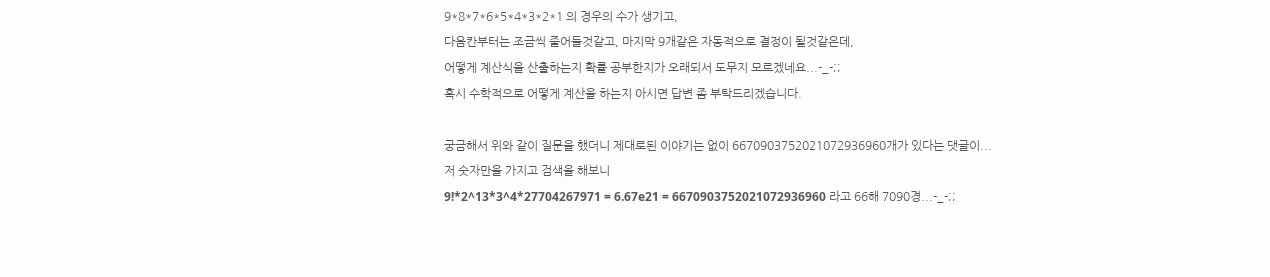9*8*7*6*5*4*3*2*1 의 경우의 수가 생기고,
다음칸부터는 조금씩 줄어들것같고, 마지막 9개같은 자동적으로 결정이 될것같은데,
어떻게 계산식을 산출하는지 확률 공부한지가 오래되서 도무지 모르겠네요...-_-;;
혹시 수학적으로 어떻게 계산을 하는지 아시면 답변 좀 부탁드리겠습니다.

궁금해서 위와 같이 질문을 했더니 제대로된 이야기는 없이 6670903752021072936960개가 있다는 댓글이...
저 숫자만을 가지고 검색을 해보니
9!*2^13*3^4*27704267971 = 6.67e21 = 6670903752021072936960 라고 66해 7090경...-_-;;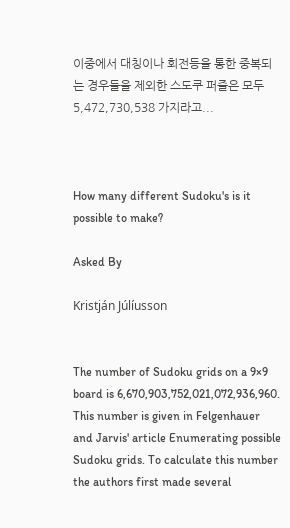이중에서 대칭이나 회전등을 통한 중복되는 경우들을 제외한 스도쿠 퍼즐은 모두 5,472,730,538 가지라고...



How many different Sudoku's is it possible to make?

Asked By

Kristján Júlíusson


The number of Sudoku grids on a 9×9 board is 6,670,903,752,021,072,936,960. This number is given in Felgenhauer and Jarvis' article Enumerating possible Sudoku grids. To calculate this number the authors first made several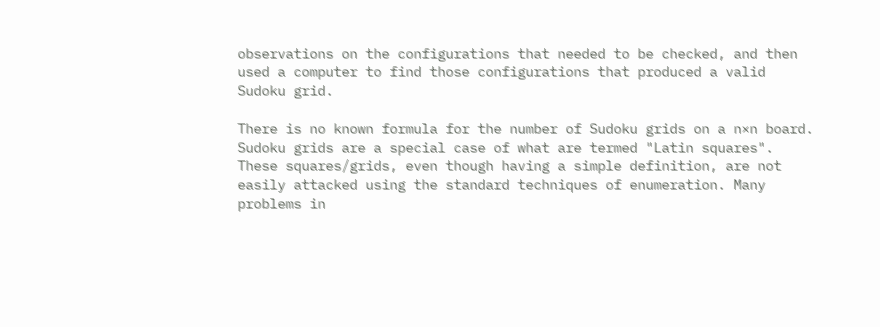observations on the configurations that needed to be checked, and then used a computer to find those configurations that produced a valid Sudoku grid.

There is no known formula for the number of Sudoku grids on a n×n board. Sudoku grids are a special case of what are termed "Latin squares". These squares/grids, even though having a simple definition, are not easily attacked using the standard techniques of enumeration. Many problems in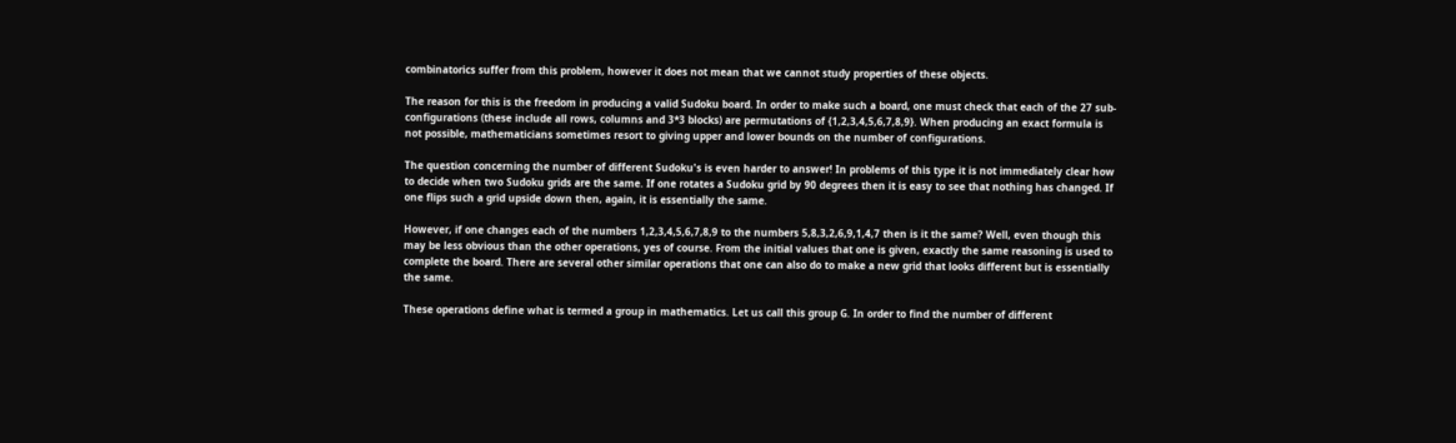combinatorics suffer from this problem, however it does not mean that we cannot study properties of these objects.

The reason for this is the freedom in producing a valid Sudoku board. In order to make such a board, one must check that each of the 27 sub-configurations (these include all rows, columns and 3*3 blocks) are permutations of {1,2,3,4,5,6,7,8,9}. When producing an exact formula is not possible, mathematicians sometimes resort to giving upper and lower bounds on the number of configurations.

The question concerning the number of different Sudoku's is even harder to answer! In problems of this type it is not immediately clear how to decide when two Sudoku grids are the same. If one rotates a Sudoku grid by 90 degrees then it is easy to see that nothing has changed. If one flips such a grid upside down then, again, it is essentially the same.

However, if one changes each of the numbers 1,2,3,4,5,6,7,8,9 to the numbers 5,8,3,2,6,9,1,4,7 then is it the same? Well, even though this may be less obvious than the other operations, yes of course. From the initial values that one is given, exactly the same reasoning is used to complete the board. There are several other similar operations that one can also do to make a new grid that looks different but is essentially the same.

These operations define what is termed a group in mathematics. Let us call this group G. In order to find the number of different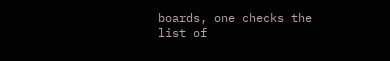boards, one checks the list of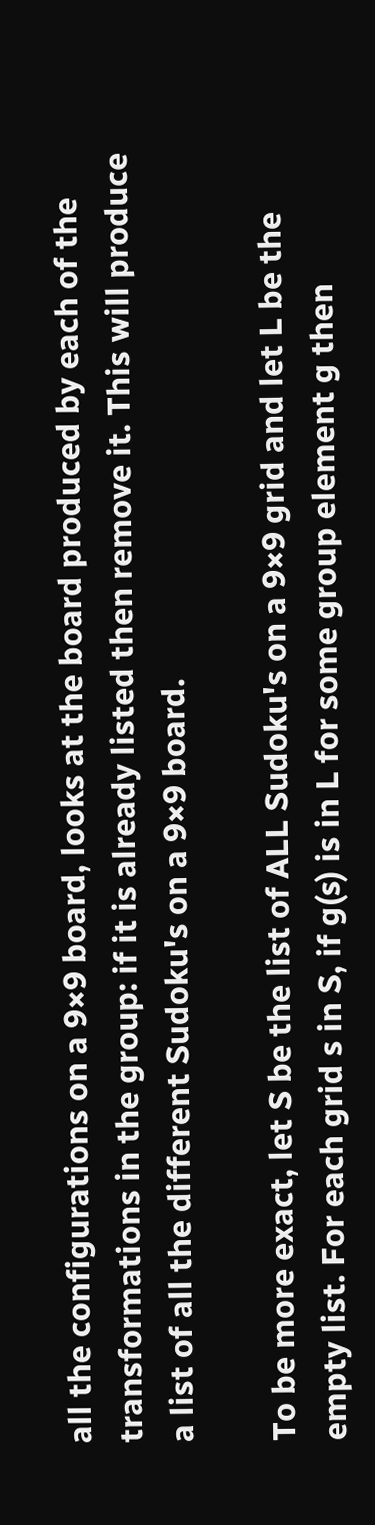all the configurations on a 9×9 board, looks at the board produced by each of the transformations in the group: if it is already listed then remove it. This will produce a list of all the different Sudoku's on a 9×9 board.

To be more exact, let S be the list of ALL Sudoku's on a 9×9 grid and let L be the empty list. For each grid s in S, if g(s) is in L for some group element g then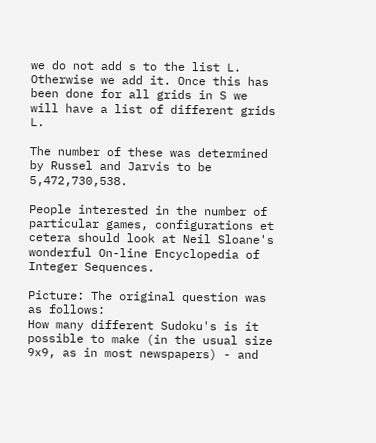we do not add s to the list L. Otherwise we add it. Once this has been done for all grids in S we will have a list of different grids L.

The number of these was determined by Russel and Jarvis to be 5,472,730,538.

People interested in the number of particular games, configurations et cetera should look at Neil Sloane's wonderful On-line Encyclopedia of Integer Sequences.

Picture: The original question was as follows:
How many different Sudoku's is it possible to make (in the usual size 9x9, as in most newspapers) - and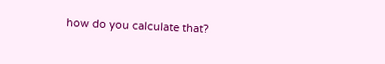how do you calculate that?